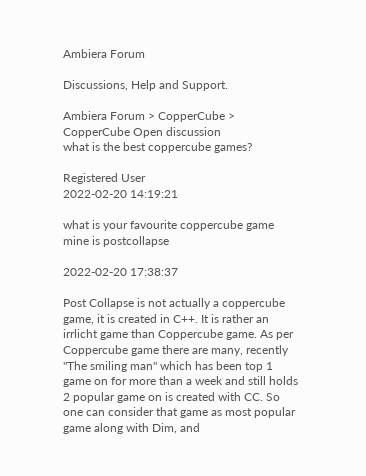Ambiera Forum

Discussions, Help and Support.

Ambiera Forum > CopperCube > CopperCube Open discussion
what is the best coppercube games?

Registered User
2022-02-20 14:19:21

what is your favourite coppercube game
mine is postcollapse

2022-02-20 17:38:37

Post Collapse is not actually a coppercube game, it is created in C++. It is rather an irrlicht game than Coppercube game. As per Coppercube game there are many, recently "The smiling man" which has been top 1 game on for more than a week and still holds 2 popular game on is created with CC. So one can consider that game as most popular game along with Dim, and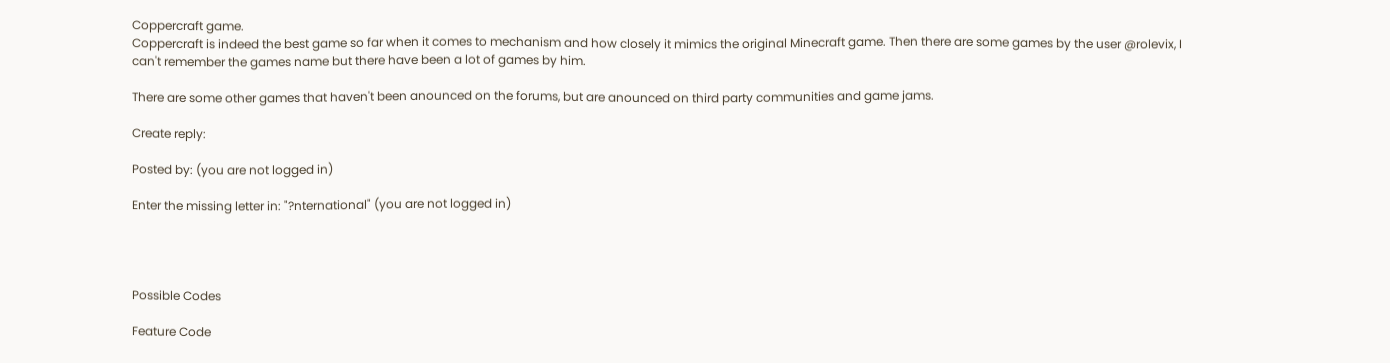Coppercraft game.
Coppercraft is indeed the best game so far when it comes to mechanism and how closely it mimics the original Minecraft game. Then there are some games by the user @rolevix, I can't remember the games name but there have been a lot of games by him.

There are some other games that haven't been anounced on the forums, but are anounced on third party communities and game jams.

Create reply:

Posted by: (you are not logged in)

Enter the missing letter in: "?nternational" (you are not logged in)




Possible Codes

Feature Code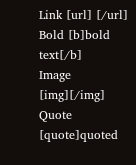Link [url] [/url]
Bold [b]bold text[/b]
Image [img][/img]
Quote [quote]quoted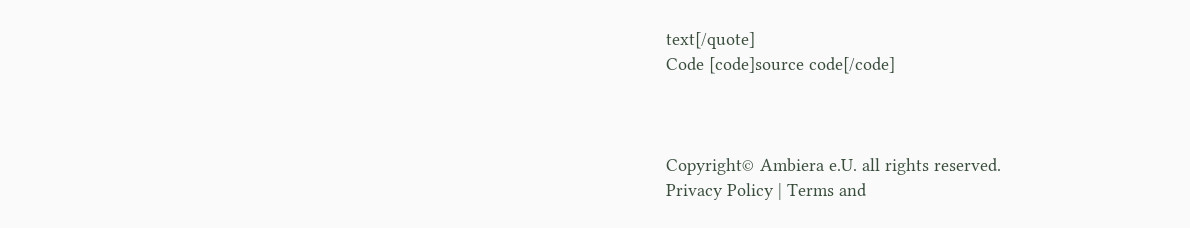text[/quote]
Code [code]source code[/code]



Copyright© Ambiera e.U. all rights reserved.
Privacy Policy | Terms and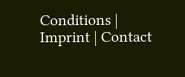Conditions | Imprint | Contact